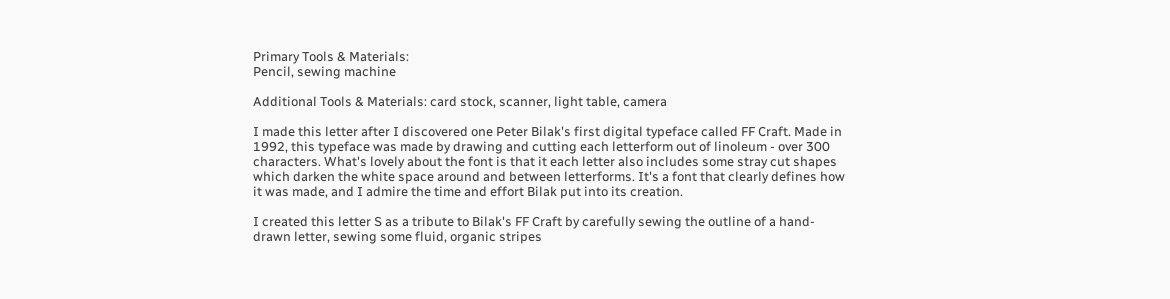Primary Tools & Materials:
Pencil, sewing machine

Additional Tools & Materials: card stock, scanner, light table, camera

I made this letter after I discovered one Peter Bilak's first digital typeface called FF Craft. Made in 1992, this typeface was made by drawing and cutting each letterform out of linoleum - over 300 characters. What's lovely about the font is that it each letter also includes some stray cut shapes which darken the white space around and between letterforms. It's a font that clearly defines how it was made, and I admire the time and effort Bilak put into its creation.

I created this letter S as a tribute to Bilak's FF Craft by carefully sewing the outline of a hand-drawn letter, sewing some fluid, organic stripes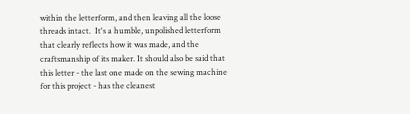within the letterform, and then leaving all the loose threads intact.  It's a humble, unpolished letterform that clearly reflects how it was made, and the craftsmanship of its maker. It should also be said that this letter - the last one made on the sewing machine for this project - has the cleanest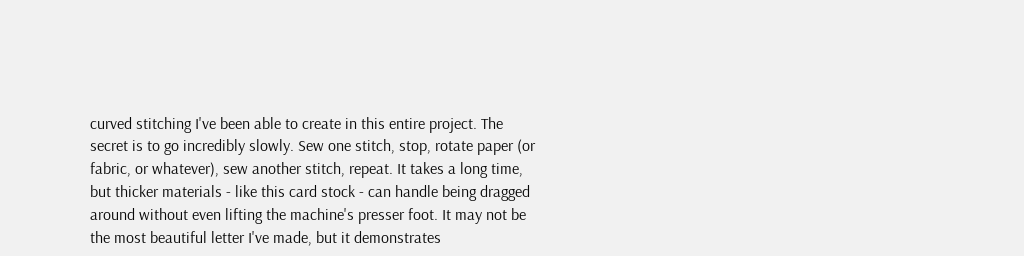curved stitching I've been able to create in this entire project. The secret is to go incredibly slowly. Sew one stitch, stop, rotate paper (or fabric, or whatever), sew another stitch, repeat. It takes a long time, but thicker materials - like this card stock - can handle being dragged around without even lifting the machine's presser foot. It may not be the most beautiful letter I've made, but it demonstrates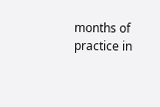months of practice in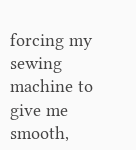forcing my sewing machine to give me smooth,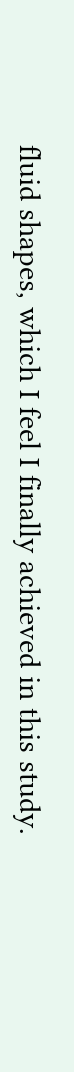fluid shapes, which I feel I finally achieved in this study.